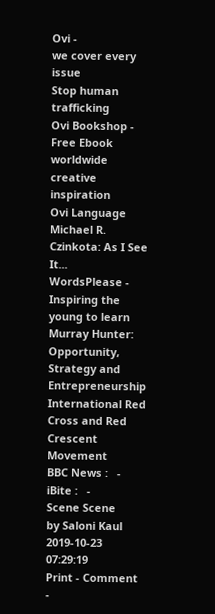Ovi -
we cover every issue
Stop human trafficking
Ovi Bookshop - Free Ebook
worldwide creative inspiration
Ovi Language
Michael R. Czinkota: As I See It...
WordsPlease - Inspiring the young to learn
Murray Hunter: Opportunity, Strategy and Entrepreneurship
International Red Cross and Red Crescent Movement
BBC News :   -
iBite :   -
Scene Scene
by Saloni Kaul
2019-10-23 07:29:19
Print - Comment -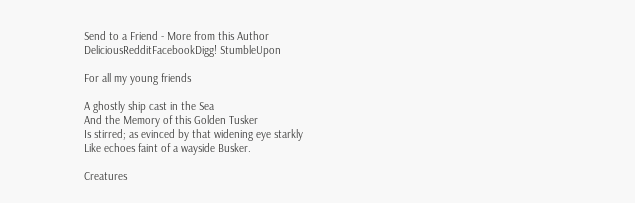Send to a Friend - More from this Author
DeliciousRedditFacebookDigg! StumbleUpon

For all my young friends

A ghostly ship cast in the Sea
And the Memory of this Golden Tusker
Is stirred; as evinced by that widening eye starkly
Like echoes faint of a wayside Busker.

Creatures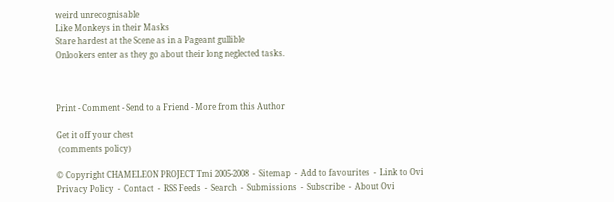weird unrecognisable
Like Monkeys in their Masks
Stare hardest at the Scene as in a Pageant gullible
Onlookers enter as they go about their long neglected tasks.



Print - Comment - Send to a Friend - More from this Author

Get it off your chest
 (comments policy)

© Copyright CHAMELEON PROJECT Tmi 2005-2008  -  Sitemap  -  Add to favourites  -  Link to Ovi
Privacy Policy  -  Contact  -  RSS Feeds  -  Search  -  Submissions  -  Subscribe  -  About Ovi